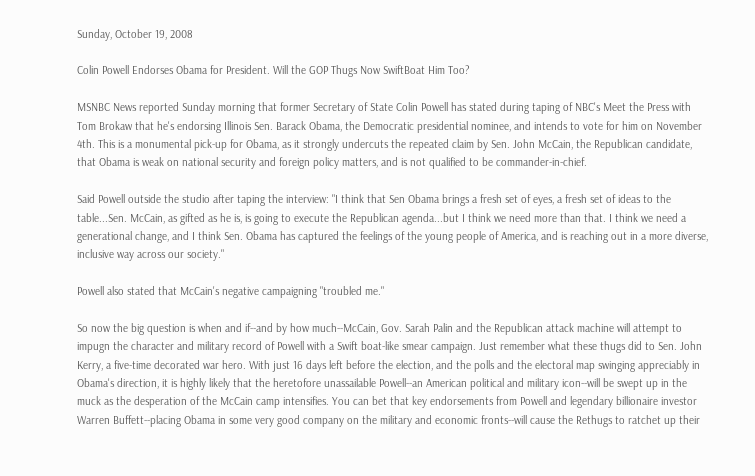Sunday, October 19, 2008

Colin Powell Endorses Obama for President. Will the GOP Thugs Now SwiftBoat Him Too?

MSNBC News reported Sunday morning that former Secretary of State Colin Powell has stated during taping of NBC's Meet the Press with Tom Brokaw that he's endorsing Illinois Sen. Barack Obama, the Democratic presidential nominee, and intends to vote for him on November 4th. This is a monumental pick-up for Obama, as it strongly undercuts the repeated claim by Sen. John McCain, the Republican candidate, that Obama is weak on national security and foreign policy matters, and is not qualified to be commander-in-chief.

Said Powell outside the studio after taping the interview: "I think that Sen Obama brings a fresh set of eyes, a fresh set of ideas to the table...Sen. McCain, as gifted as he is, is going to execute the Republican agenda...but I think we need more than that. I think we need a generational change, and I think Sen. Obama has captured the feelings of the young people of America, and is reaching out in a more diverse, inclusive way across our society."

Powell also stated that McCain's negative campaigning "troubled me."

So now the big question is when and if--and by how much--McCain, Gov. Sarah Palin and the Republican attack machine will attempt to impugn the character and military record of Powell with a Swift boat-like smear campaign. Just remember what these thugs did to Sen. John Kerry, a five-time decorated war hero. With just 16 days left before the election, and the polls and the electoral map swinging appreciably in Obama's direction, it is highly likely that the heretofore unassailable Powell--an American political and military icon--will be swept up in the muck as the desperation of the McCain camp intensifies. You can bet that key endorsements from Powell and legendary billionaire investor Warren Buffett--placing Obama in some very good company on the military and economic fronts--will cause the Rethugs to ratchet up their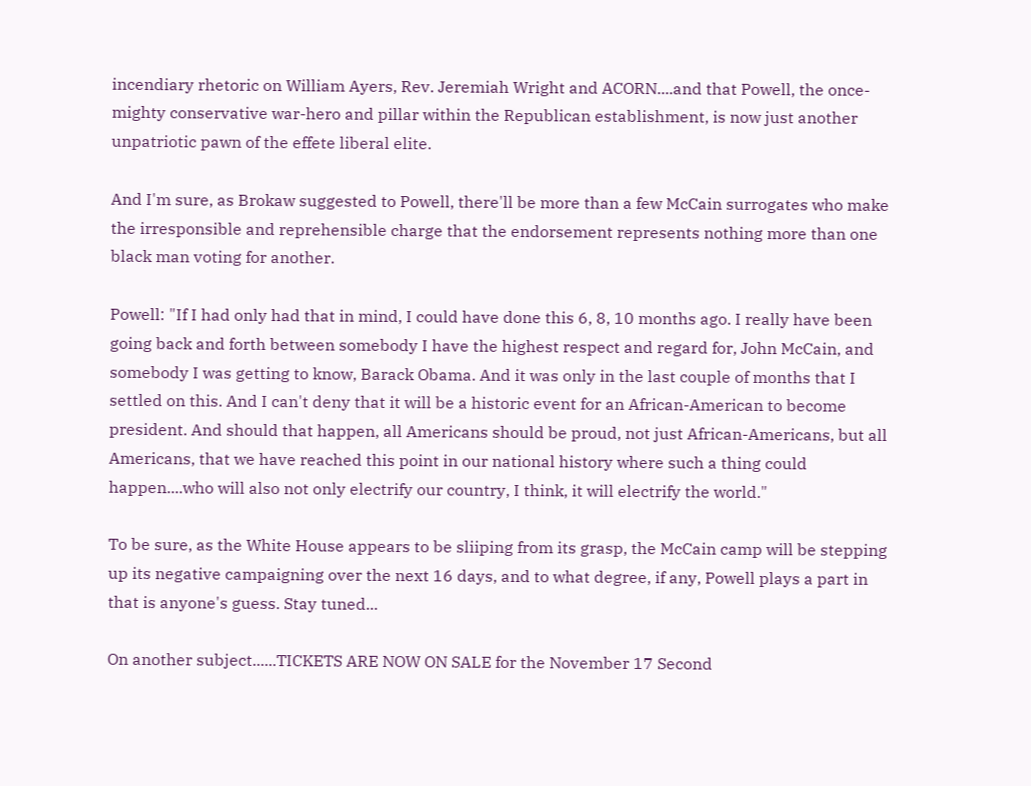incendiary rhetoric on William Ayers, Rev. Jeremiah Wright and ACORN....and that Powell, the once-mighty conservative war-hero and pillar within the Republican establishment, is now just another unpatriotic pawn of the effete liberal elite.

And I'm sure, as Brokaw suggested to Powell, there'll be more than a few McCain surrogates who make the irresponsible and reprehensible charge that the endorsement represents nothing more than one black man voting for another.

Powell: "If I had only had that in mind, I could have done this 6, 8, 10 months ago. I really have been going back and forth between somebody I have the highest respect and regard for, John McCain, and somebody I was getting to know, Barack Obama. And it was only in the last couple of months that I settled on this. And I can't deny that it will be a historic event for an African-American to become president. And should that happen, all Americans should be proud, not just African-Americans, but all Americans, that we have reached this point in our national history where such a thing could happen....who will also not only electrify our country, I think, it will electrify the world."

To be sure, as the White House appears to be sliiping from its grasp, the McCain camp will be stepping up its negative campaigning over the next 16 days, and to what degree, if any, Powell plays a part in that is anyone's guess. Stay tuned...

On another subject......TICKETS ARE NOW ON SALE for the November 17 Second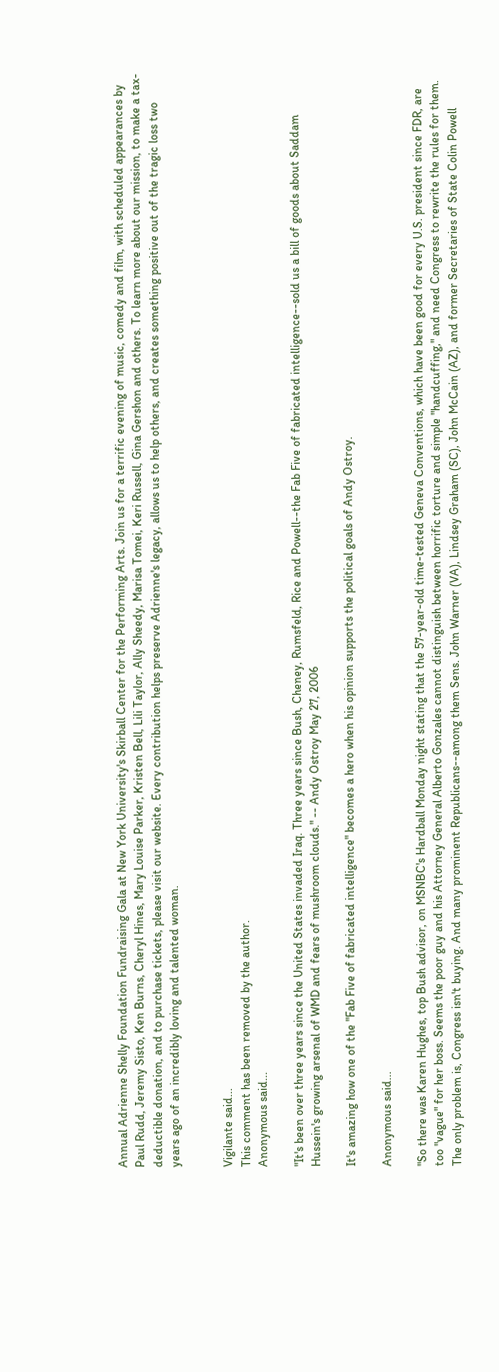Annual Adrienne Shelly Foundation Fundraising Gala at New York University's Skirball Center for the Performing Arts. Join us for a terrific evening of music, comedy and film, with scheduled appearances by Paul Rudd, Jeremy Sisto, Ken Burns, Cheryl Hines, Mary Louise Parker, Kristen Bell, Lili Taylor, Ally Sheedy, Marisa Tomei, Keri Russell, Gina Gershon and others. To learn more about our mission, to make a tax-deductible donation, and to purchase tickets, please visit our website. Every contribution helps preserve Adrienne's legacy, allows us to help others, and creates something positive out of the tragic loss two years ago of an incredibly loving and talented woman.


Vigilante said...
This comment has been removed by the author.
Anonymous said...

"It's been over three years since the United States invaded Iraq. Three years since Bush, Cheney, Rumsfeld, Rice and Powell--the Fab Five of fabricated intelligence--sold us a bill of goods about Saddam Hussein's growing arsenal of WMD and fears of mushroom clouds." -- Andy Ostroy May 27, 2006

It's amazing how one of the "Fab Five of fabricated intelligence" becomes a hero when his opinion supports the political goals of Andy Ostroy.

Anonymous said...

"So there was Karen Hughes, top Bush advisor, on MSNBC's Hardball Monday night stating that the 57-year-old time-tested Geneva Conventions, which have been good for every U.S. president since FDR, are too "vague" for her boss. Seems the poor guy and his Attorney General Alberto Gonzales cannot distinguish between horrific torture and simple "handcuffing," and need Congress to rewrite the rules for them. The only problem is, Congress isn't buying. And many prominent Republicans--among them Sens. John Warner (VA), Lindsey Graham (SC), John McCain (AZ), and former Secretaries of State Colin Powell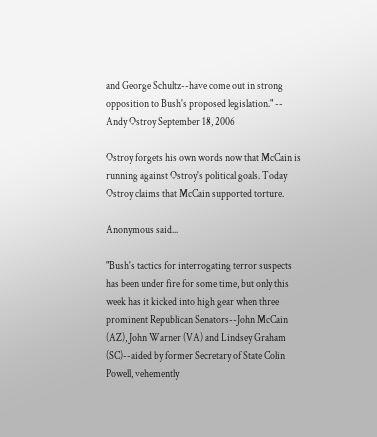and George Schultz--have come out in strong opposition to Bush's proposed legislation." -- Andy Ostroy September 18, 2006

Ostroy forgets his own words now that McCain is running against Ostroy's political goals. Today Ostroy claims that McCain supported torture.

Anonymous said...

"Bush's tactics for interrogating terror suspects has been under fire for some time, but only this week has it kicked into high gear when three prominent Republican Senators--John McCain (AZ), John Warner (VA) and Lindsey Graham (SC)--aided by former Secretary of State Colin Powell, vehemently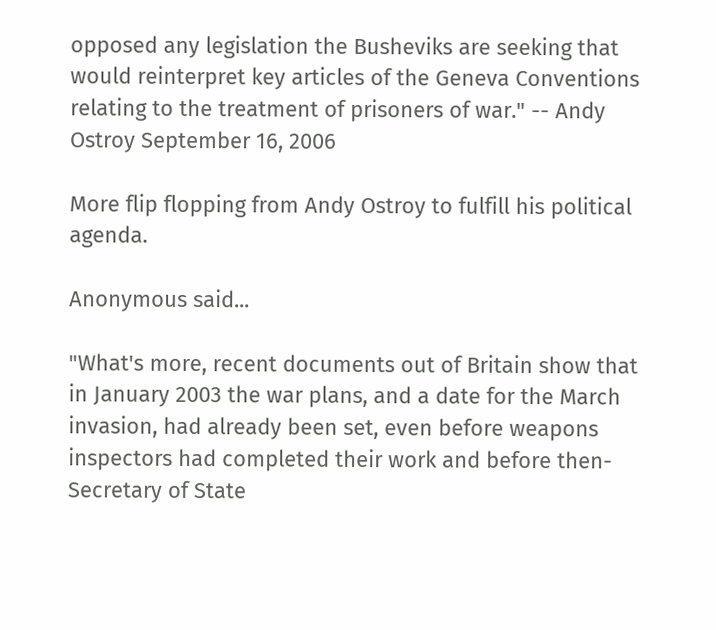opposed any legislation the Busheviks are seeking that would reinterpret key articles of the Geneva Conventions relating to the treatment of prisoners of war." -- Andy Ostroy September 16, 2006

More flip flopping from Andy Ostroy to fulfill his political agenda.

Anonymous said...

"What's more, recent documents out of Britain show that in January 2003 the war plans, and a date for the March invasion, had already been set, even before weapons inspectors had completed their work and before then-Secretary of State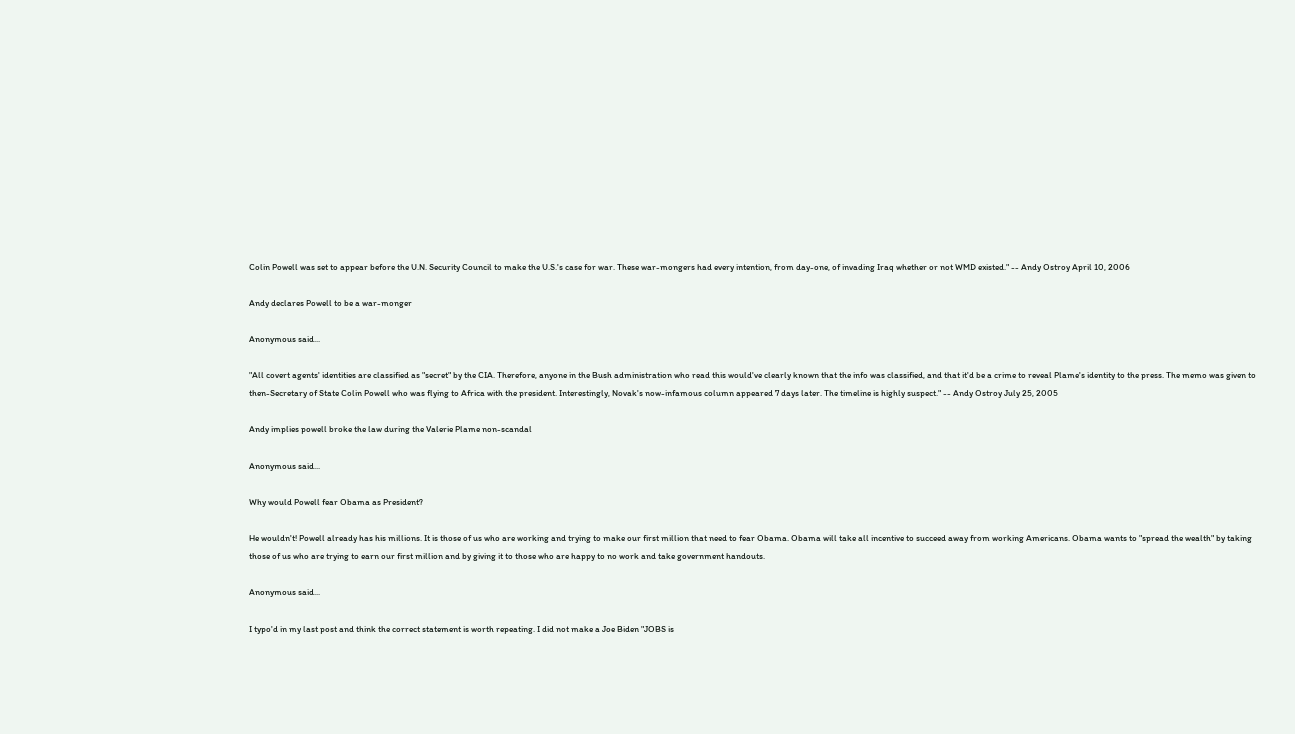Colin Powell was set to appear before the U.N. Security Council to make the U.S.'s case for war. These war-mongers had every intention, from day-one, of invading Iraq whether or not WMD existed." -- Andy Ostroy April 10, 2006

Andy declares Powell to be a war-monger

Anonymous said...

"All covert agents' identities are classified as "secret" by the CIA. Therefore, anyone in the Bush administration who read this would've clearly known that the info was classified, and that it'd be a crime to reveal Plame's identity to the press. The memo was given to then-Secretary of State Colin Powell who was flying to Africa with the president. Interestingly, Novak's now-infamous column appeared 7 days later. The timeline is highly suspect." -- Andy Ostroy July 25, 2005

Andy implies powell broke the law during the Valerie Plame non-scandal

Anonymous said...

Why would Powell fear Obama as President?

He wouldn't! Powell already has his millions. It is those of us who are working and trying to make our first million that need to fear Obama. Obama will take all incentive to succeed away from working Americans. Obama wants to "spread the wealth" by taking those of us who are trying to earn our first million and by giving it to those who are happy to no work and take government handouts.

Anonymous said...

I typo'd in my last post and think the correct statement is worth repeating. I did not make a Joe Biden "JOBS is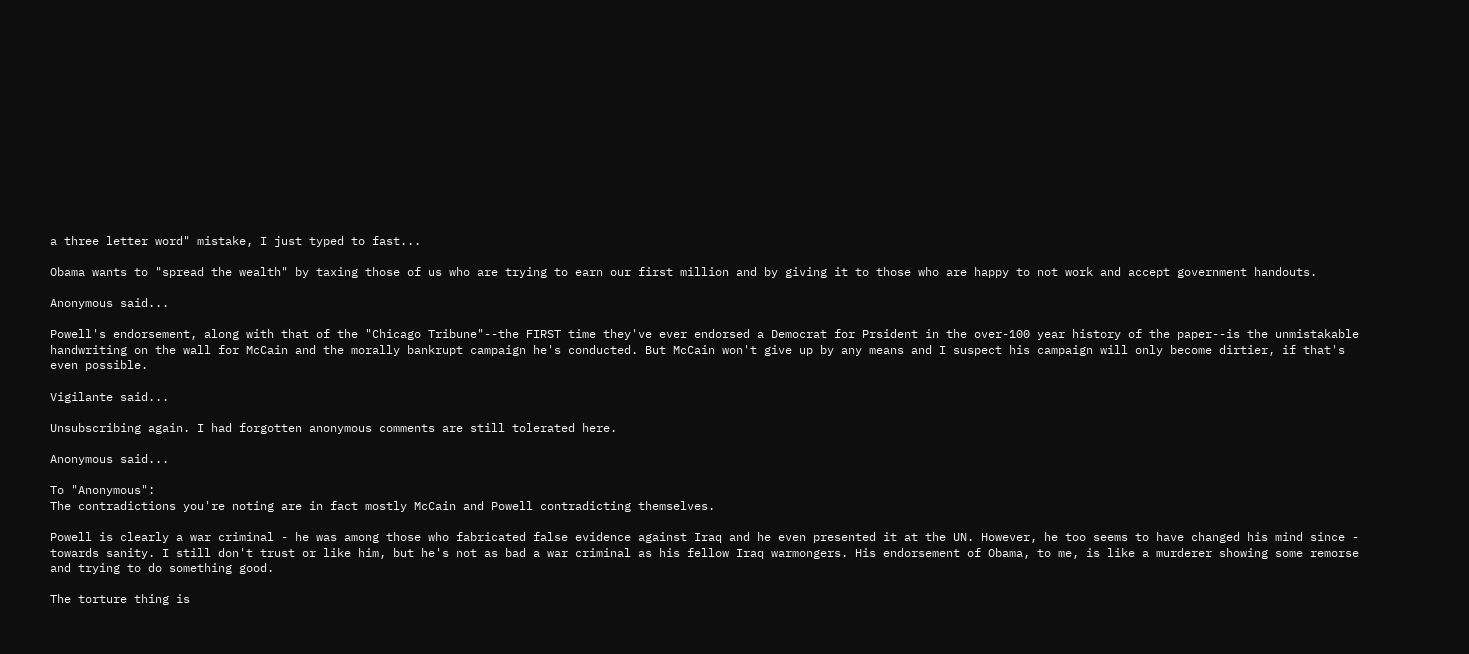a three letter word" mistake, I just typed to fast...

Obama wants to "spread the wealth" by taxing those of us who are trying to earn our first million and by giving it to those who are happy to not work and accept government handouts.

Anonymous said...

Powell's endorsement, along with that of the "Chicago Tribune"--the FIRST time they've ever endorsed a Democrat for Prsident in the over-100 year history of the paper--is the unmistakable handwriting on the wall for McCain and the morally bankrupt campaign he's conducted. But McCain won't give up by any means and I suspect his campaign will only become dirtier, if that's even possible.

Vigilante said...

Unsubscribing again. I had forgotten anonymous comments are still tolerated here.

Anonymous said...

To "Anonymous":
The contradictions you're noting are in fact mostly McCain and Powell contradicting themselves.

Powell is clearly a war criminal - he was among those who fabricated false evidence against Iraq and he even presented it at the UN. However, he too seems to have changed his mind since - towards sanity. I still don't trust or like him, but he's not as bad a war criminal as his fellow Iraq warmongers. His endorsement of Obama, to me, is like a murderer showing some remorse and trying to do something good.

The torture thing is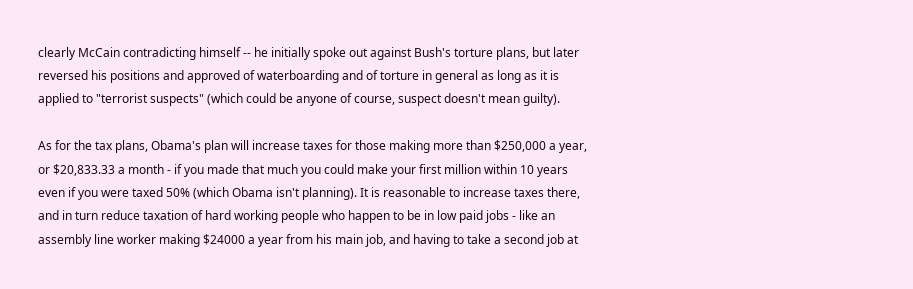clearly McCain contradicting himself -- he initially spoke out against Bush's torture plans, but later reversed his positions and approved of waterboarding and of torture in general as long as it is applied to "terrorist suspects" (which could be anyone of course, suspect doesn't mean guilty).

As for the tax plans, Obama's plan will increase taxes for those making more than $250,000 a year, or $20,833.33 a month - if you made that much you could make your first million within 10 years even if you were taxed 50% (which Obama isn't planning). It is reasonable to increase taxes there, and in turn reduce taxation of hard working people who happen to be in low paid jobs - like an assembly line worker making $24000 a year from his main job, and having to take a second job at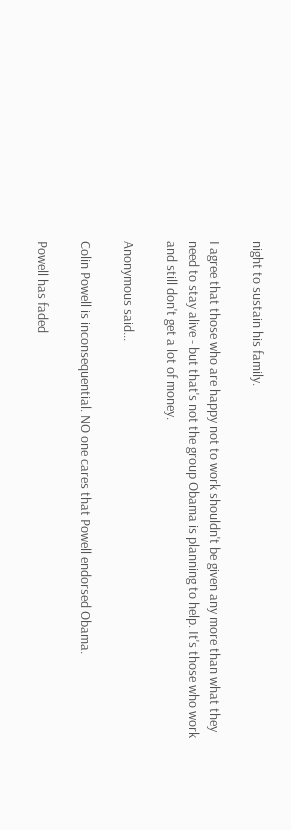night to sustain his family.

I agree that those who are happy not to work shouldn't be given any more than what they need to stay alive - but that's not the group Obama is planning to help. It's those who work and still don't get a lot of money.

Anonymous said...

Colin Powell is inconsequential. NO one cares that Powell endorsed Obama.

Powell has faded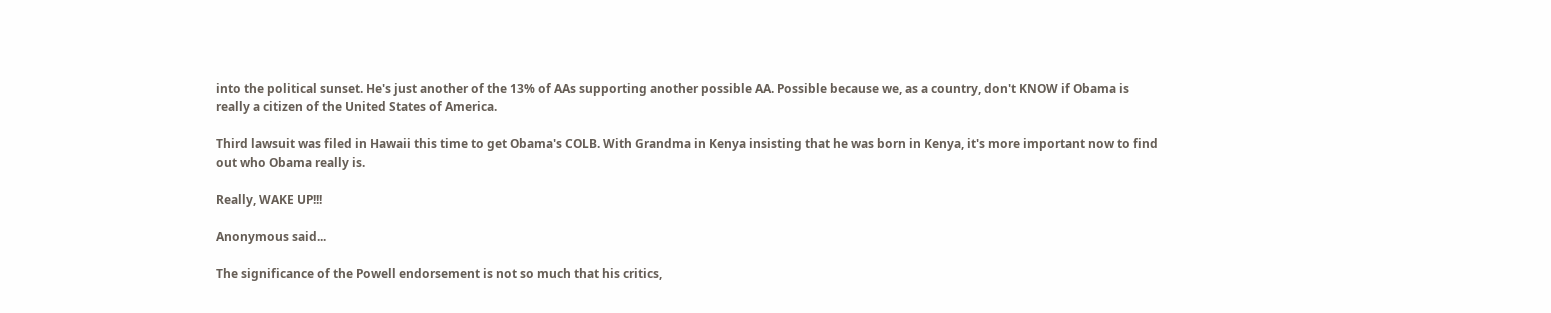into the political sunset. He's just another of the 13% of AAs supporting another possible AA. Possible because we, as a country, don't KNOW if Obama is really a citizen of the United States of America.

Third lawsuit was filed in Hawaii this time to get Obama's COLB. With Grandma in Kenya insisting that he was born in Kenya, it's more important now to find out who Obama really is.

Really, WAKE UP!!!

Anonymous said...

The significance of the Powell endorsement is not so much that his critics,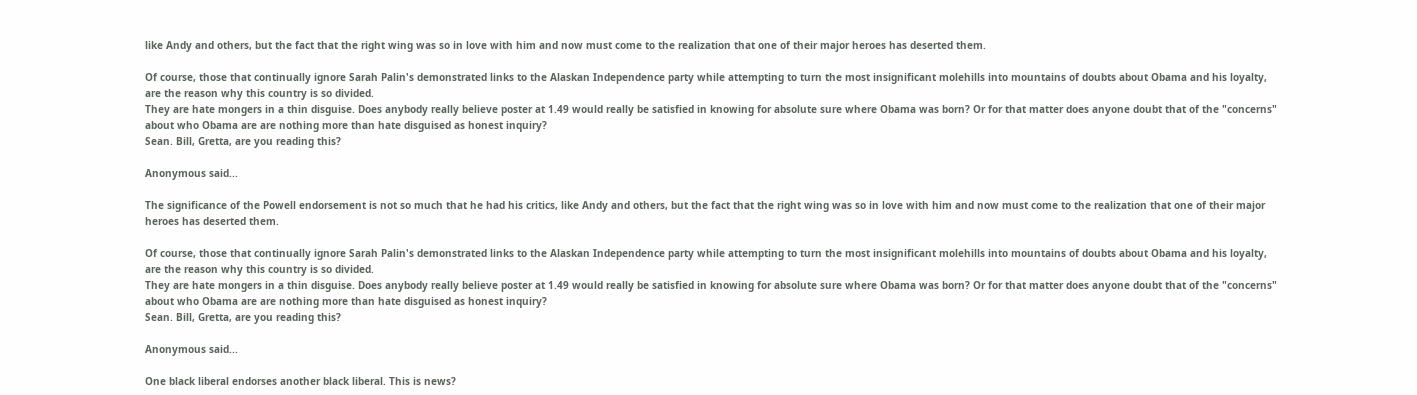like Andy and others, but the fact that the right wing was so in love with him and now must come to the realization that one of their major heroes has deserted them.

Of course, those that continually ignore Sarah Palin's demonstrated links to the Alaskan Independence party while attempting to turn the most insignificant molehills into mountains of doubts about Obama and his loyalty, are the reason why this country is so divided.
They are hate mongers in a thin disguise. Does anybody really believe poster at 1.49 would really be satisfied in knowing for absolute sure where Obama was born? Or for that matter does anyone doubt that of the "concerns" about who Obama are are nothing more than hate disguised as honest inquiry?
Sean. Bill, Gretta, are you reading this?

Anonymous said...

The significance of the Powell endorsement is not so much that he had his critics, like Andy and others, but the fact that the right wing was so in love with him and now must come to the realization that one of their major heroes has deserted them.

Of course, those that continually ignore Sarah Palin's demonstrated links to the Alaskan Independence party while attempting to turn the most insignificant molehills into mountains of doubts about Obama and his loyalty, are the reason why this country is so divided.
They are hate mongers in a thin disguise. Does anybody really believe poster at 1.49 would really be satisfied in knowing for absolute sure where Obama was born? Or for that matter does anyone doubt that of the "concerns" about who Obama are are nothing more than hate disguised as honest inquiry?
Sean. Bill, Gretta, are you reading this?

Anonymous said...

One black liberal endorses another black liberal. This is news?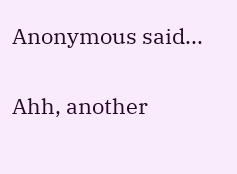Anonymous said...

Ahh, another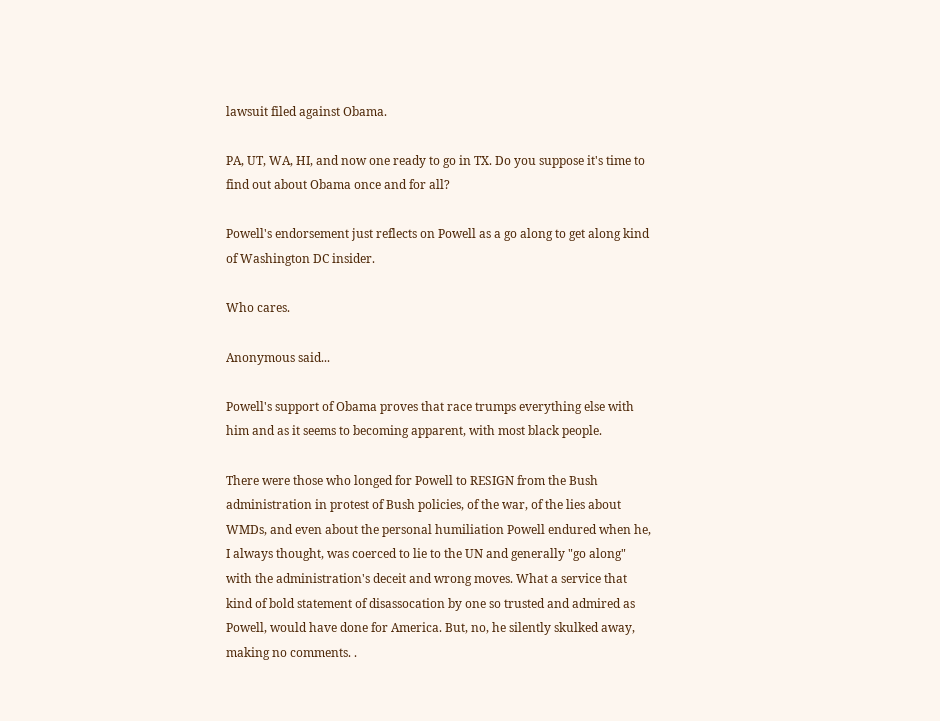lawsuit filed against Obama.

PA, UT, WA, HI, and now one ready to go in TX. Do you suppose it's time to find out about Obama once and for all?

Powell's endorsement just reflects on Powell as a go along to get along kind of Washington DC insider.

Who cares.

Anonymous said...

Powell's support of Obama proves that race trumps everything else with him and as it seems to becoming apparent, with most black people.

There were those who longed for Powell to RESIGN from the Bush administration in protest of Bush policies, of the war, of the lies about WMDs, and even about the personal humiliation Powell endured when he, I always thought, was coerced to lie to the UN and generally "go along" with the administration's deceit and wrong moves. What a service that kind of bold statement of disassocation by one so trusted and admired as Powell, would have done for America. But, no, he silently skulked away, making no comments. .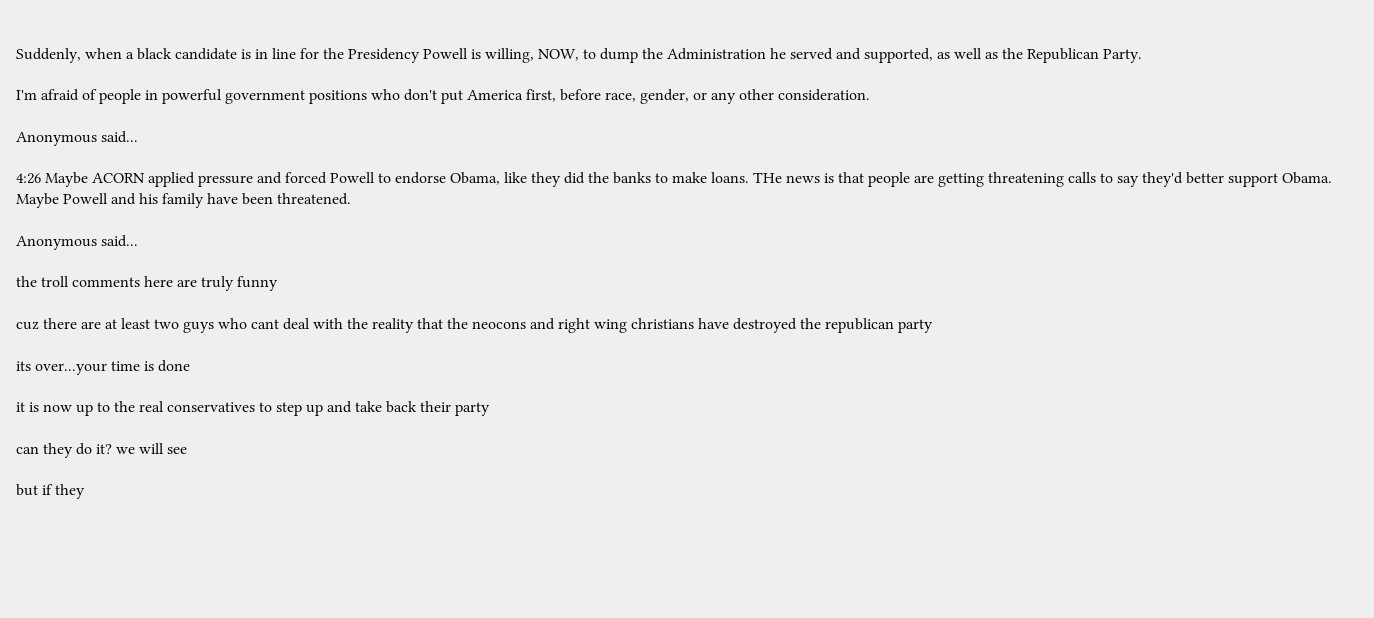Suddenly, when a black candidate is in line for the Presidency Powell is willing, NOW, to dump the Administration he served and supported, as well as the Republican Party.

I'm afraid of people in powerful government positions who don't put America first, before race, gender, or any other consideration.

Anonymous said...

4:26 Maybe ACORN applied pressure and forced Powell to endorse Obama, like they did the banks to make loans. THe news is that people are getting threatening calls to say they'd better support Obama. Maybe Powell and his family have been threatened.

Anonymous said...

the troll comments here are truly funny

cuz there are at least two guys who cant deal with the reality that the neocons and right wing christians have destroyed the republican party

its over...your time is done

it is now up to the real conservatives to step up and take back their party

can they do it? we will see

but if they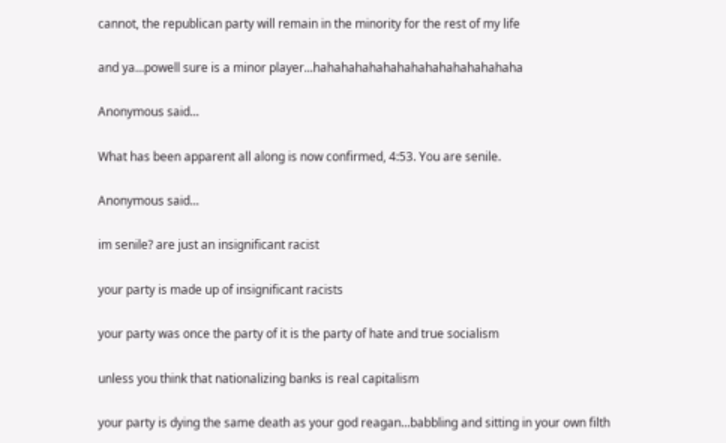cannot, the republican party will remain in the minority for the rest of my life

and ya...powell sure is a minor player...hahahahahahahahahahahahahahaha

Anonymous said...

What has been apparent all along is now confirmed, 4:53. You are senile.

Anonymous said...

im senile? are just an insignificant racist

your party is made up of insignificant racists

your party was once the party of it is the party of hate and true socialism

unless you think that nationalizing banks is real capitalism

your party is dying the same death as your god reagan...babbling and sitting in your own filth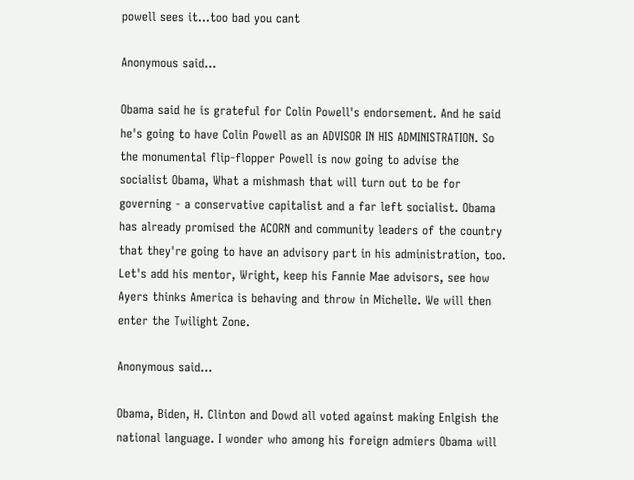powell sees it...too bad you cant

Anonymous said...

Obama said he is grateful for Colin Powell's endorsement. And he said he's going to have Colin Powell as an ADVISOR IN HIS ADMINISTRATION. So the monumental flip-flopper Powell is now going to advise the socialist Obama, What a mishmash that will turn out to be for governing - a conservative capitalist and a far left socialist. Obama has already promised the ACORN and community leaders of the country that they're going to have an advisory part in his administration, too. Let's add his mentor, Wright, keep his Fannie Mae advisors, see how Ayers thinks America is behaving and throw in Michelle. We will then enter the Twilight Zone.

Anonymous said...

Obama, Biden, H. Clinton and Dowd all voted against making Enlgish the national language. I wonder who among his foreign admiers Obama will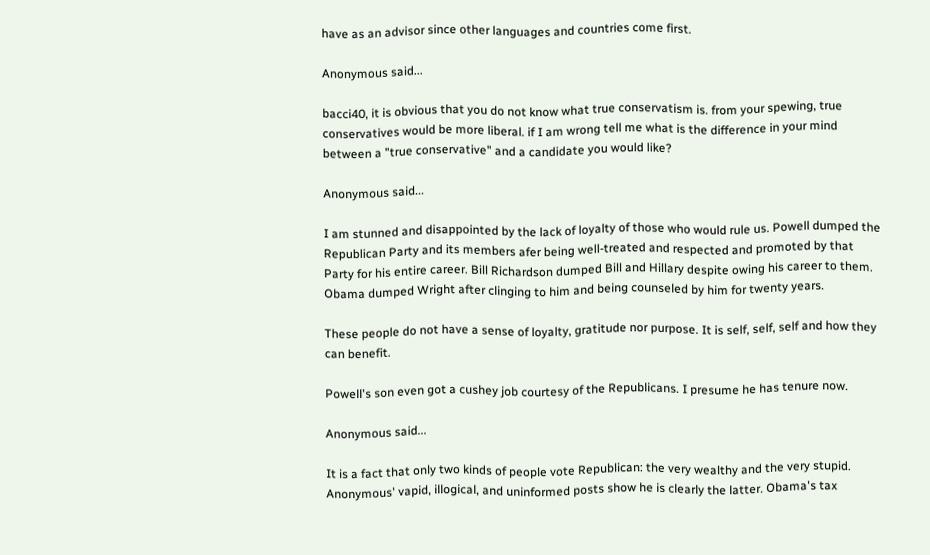have as an advisor since other languages and countries come first.

Anonymous said...

bacci40, it is obvious that you do not know what true conservatism is. from your spewing, true conservatives would be more liberal. if I am wrong tell me what is the difference in your mind between a "true conservative" and a candidate you would like?

Anonymous said...

I am stunned and disappointed by the lack of loyalty of those who would rule us. Powell dumped the Republican Party and its members afer being well-treated and respected and promoted by that Party for his entire career. Bill Richardson dumped Bill and Hillary despite owing his career to them. Obama dumped Wright after clinging to him and being counseled by him for twenty years.

These people do not have a sense of loyalty, gratitude nor purpose. It is self, self, self and how they can benefit.

Powell's son even got a cushey job courtesy of the Republicans. I presume he has tenure now.

Anonymous said...

It is a fact that only two kinds of people vote Republican: the very wealthy and the very stupid. Anonymous' vapid, illogical, and uninformed posts show he is clearly the latter. Obama's tax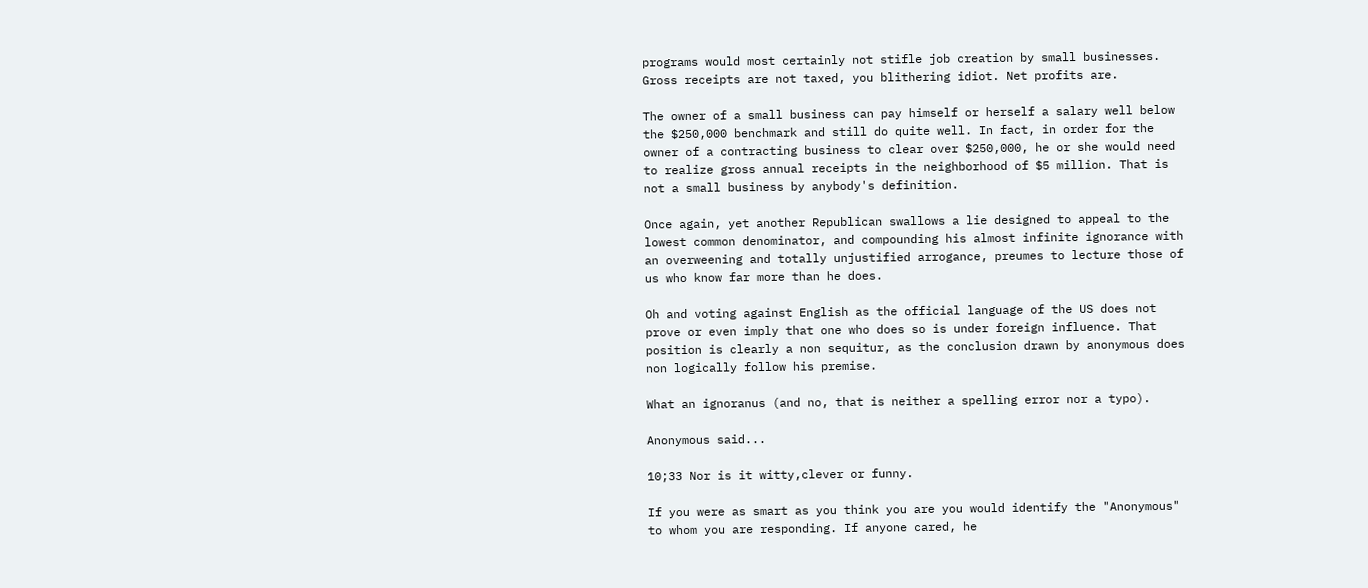programs would most certainly not stifle job creation by small businesses. Gross receipts are not taxed, you blithering idiot. Net profits are.

The owner of a small business can pay himself or herself a salary well below the $250,000 benchmark and still do quite well. In fact, in order for the owner of a contracting business to clear over $250,000, he or she would need to realize gross annual receipts in the neighborhood of $5 million. That is not a small business by anybody's definition.

Once again, yet another Republican swallows a lie designed to appeal to the lowest common denominator, and compounding his almost infinite ignorance with an overweening and totally unjustified arrogance, preumes to lecture those of us who know far more than he does.

Oh and voting against English as the official language of the US does not prove or even imply that one who does so is under foreign influence. That position is clearly a non sequitur, as the conclusion drawn by anonymous does non logically follow his premise.

What an ignoranus (and no, that is neither a spelling error nor a typo).

Anonymous said...

10;33 Nor is it witty,clever or funny.

If you were as smart as you think you are you would identify the "Anonymous" to whom you are responding. If anyone cared, he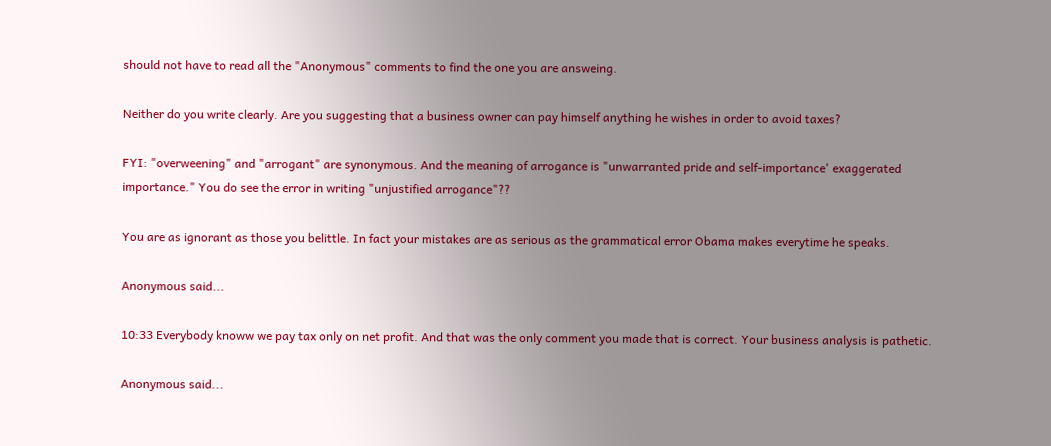should not have to read all the "Anonymous" comments to find the one you are answeing.

Neither do you write clearly. Are you suggesting that a business owner can pay himself anything he wishes in order to avoid taxes?

FYI: "overweening" and "arrogant" are synonymous. And the meaning of arrogance is "unwarranted pride and self-importance' exaggerated importance." You do see the error in writing "unjustified arrogance"??

You are as ignorant as those you belittle. In fact your mistakes are as serious as the grammatical error Obama makes everytime he speaks.

Anonymous said...

10:33 Everybody knoww we pay tax only on net profit. And that was the only comment you made that is correct. Your business analysis is pathetic.

Anonymous said...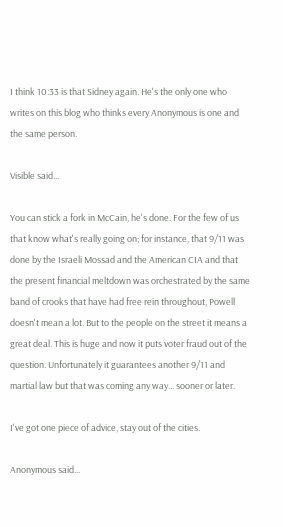I think 10:33 is that Sidney again. He's the only one who writes on this blog who thinks every Anonymous is one and the same person.

Visible said...

You can stick a fork in McCain, he's done. For the few of us that know what's really going on; for instance, that 9/11 was done by the Israeli Mossad and the American CIA and that the present financial meltdown was orchestrated by the same band of crooks that have had free rein throughout, Powell doesn't mean a lot. But to the people on the street it means a great deal. This is huge and now it puts voter fraud out of the question. Unfortunately it guarantees another 9/11 and martial law but that was coming any way... sooner or later.

I've got one piece of advice, stay out of the cities.

Anonymous said...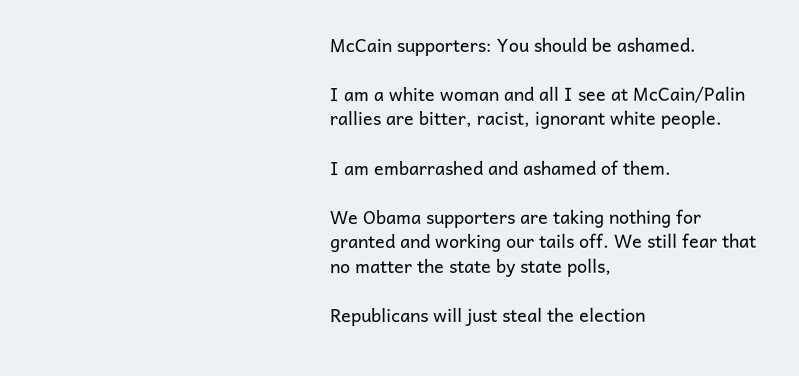McCain supporters: You should be ashamed.

I am a white woman and all I see at McCain/Palin rallies are bitter, racist, ignorant white people.

I am embarrashed and ashamed of them.

We Obama supporters are taking nothing for granted and working our tails off. We still fear that no matter the state by state polls,

Republicans will just steal the election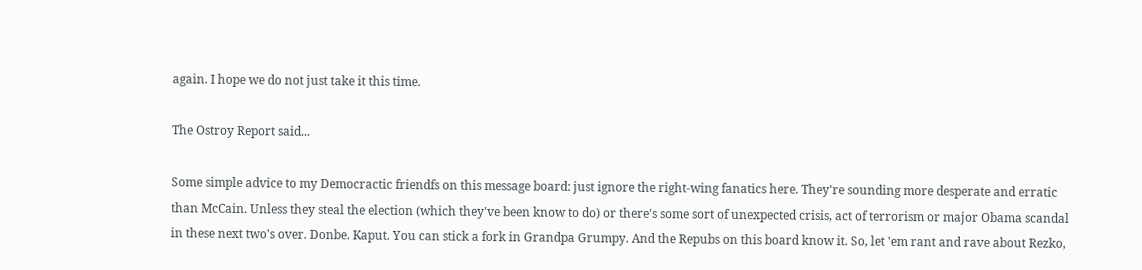again. I hope we do not just take it this time.

The Ostroy Report said...

Some simple advice to my Democractic friendfs on this message board: just ignore the right-wing fanatics here. They're sounding more desperate and erratic than McCain. Unless they steal the election (which they've been know to do) or there's some sort of unexpected crisis, act of terrorism or major Obama scandal in these next two's over. Donbe. Kaput. You can stick a fork in Grandpa Grumpy. And the Repubs on this board know it. So, let 'em rant and rave about Rezko,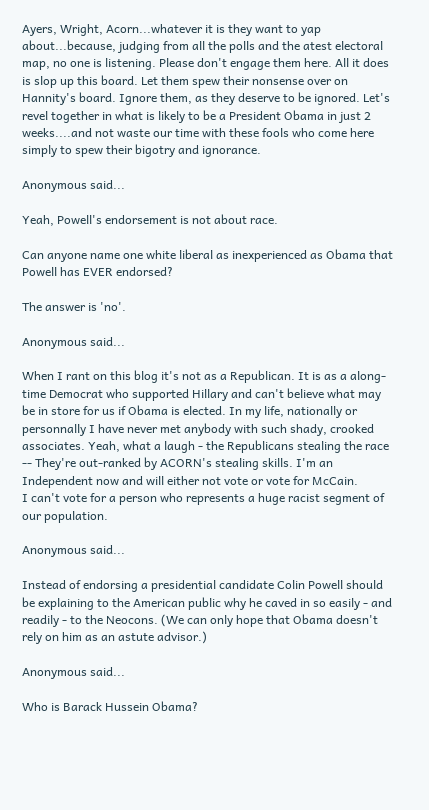Ayers, Wright, Acorn...whatever it is they want to yap about...because, judging from all the polls and the atest electoral map, no one is listening. Please don't engage them here. All it does is slop up this board. Let them spew their nonsense over on Hannity's board. Ignore them, as they deserve to be ignored. Let's revel together in what is likely to be a President Obama in just 2 weeks....and not waste our time with these fools who come here simply to spew their bigotry and ignorance.

Anonymous said...

Yeah, Powell's endorsement is not about race.

Can anyone name one white liberal as inexperienced as Obama that Powell has EVER endorsed?

The answer is 'no'.

Anonymous said...

When I rant on this blog it's not as a Republican. It is as a along-time Democrat who supported Hillary and can't believe what may be in store for us if Obama is elected. In my life, nationally or personnally I have never met anybody with such shady, crooked associates. Yeah, what a laugh - the Republicans stealing the race -- They're out-ranked by ACORN's stealing skills. I'm an Independent now and will either not vote or vote for McCain.
I can't vote for a person who represents a huge racist segment of our population.

Anonymous said...

Instead of endorsing a presidential candidate Colin Powell should be explaining to the American public why he caved in so easily - and readily - to the Neocons. (We can only hope that Obama doesn't rely on him as an astute advisor.)

Anonymous said...

Who is Barack Hussein Obama?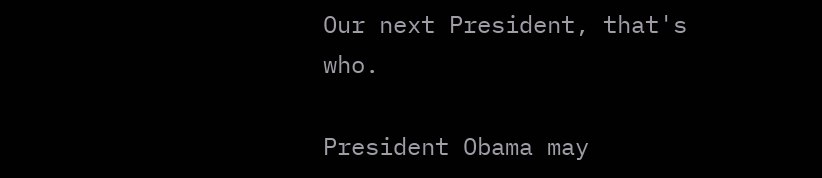Our next President, that's who.

President Obama may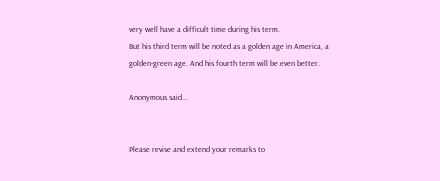very well have a difficult time during his term.
But his third term will be noted as a golden age in America, a golden-green age. And his fourth term will be even better.

Anonymous said...


Please revise and extend your remarks to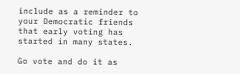include as a reminder to your Democratic friends that early voting has started in many states.

Go vote and do it as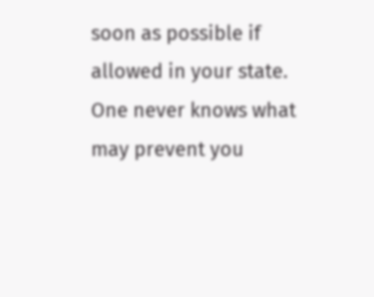soon as possible if allowed in your state. One never knows what may prevent you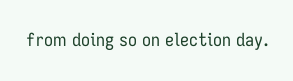from doing so on election day.